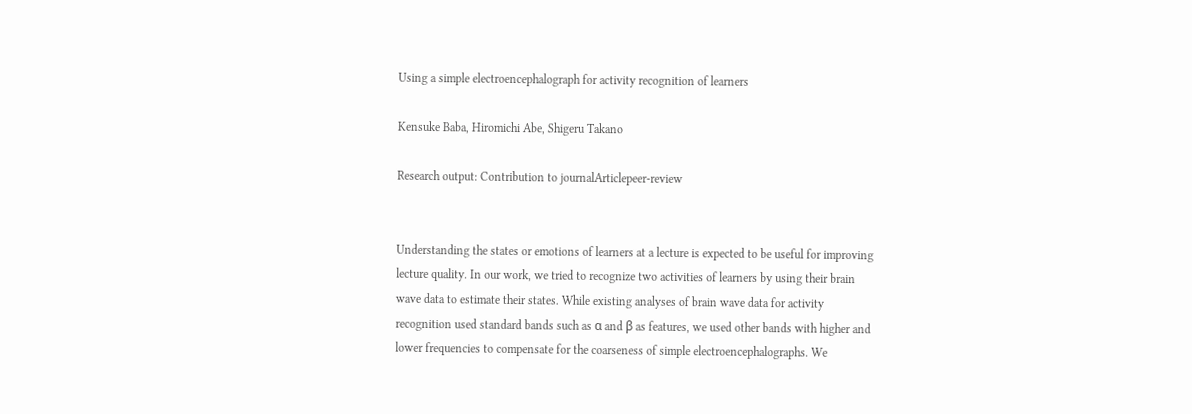Using a simple electroencephalograph for activity recognition of learners

Kensuke Baba, Hiromichi Abe, Shigeru Takano

Research output: Contribution to journalArticlepeer-review


Understanding the states or emotions of learners at a lecture is expected to be useful for improving lecture quality. In our work, we tried to recognize two activities of learners by using their brain wave data to estimate their states. While existing analyses of brain wave data for activity recognition used standard bands such as α and β as features, we used other bands with higher and lower frequencies to compensate for the coarseness of simple electroencephalographs. We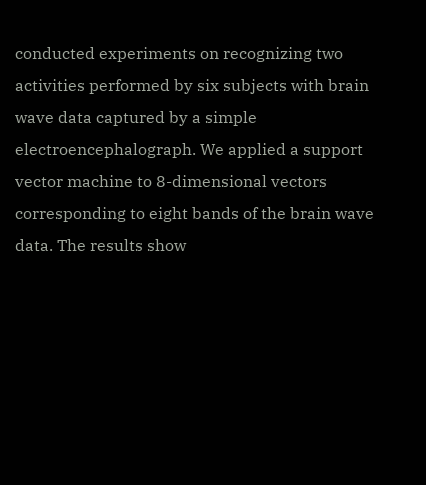conducted experiments on recognizing two activities performed by six subjects with brain wave data captured by a simple electroencephalograph. We applied a support vector machine to 8-dimensional vectors corresponding to eight bands of the brain wave data. The results show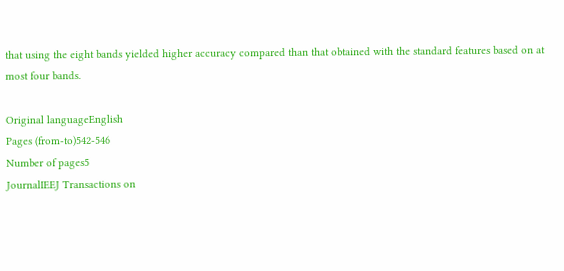that using the eight bands yielded higher accuracy compared than that obtained with the standard features based on at most four bands.

Original languageEnglish
Pages (from-to)542-546
Number of pages5
JournalIEEJ Transactions on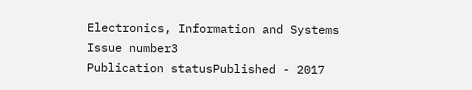Electronics, Information and Systems
Issue number3
Publication statusPublished - 2017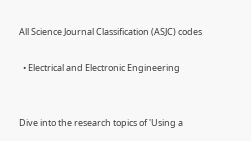All Science Journal Classification (ASJC) codes

  • Electrical and Electronic Engineering


Dive into the research topics of 'Using a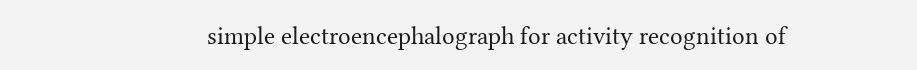simple electroencephalograph for activity recognition of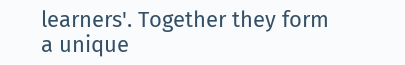learners'. Together they form a unique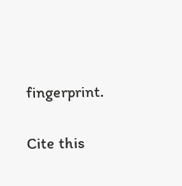fingerprint.

Cite this